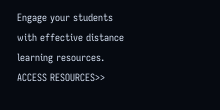Engage your students with effective distance learning resources. ACCESS RESOURCES>>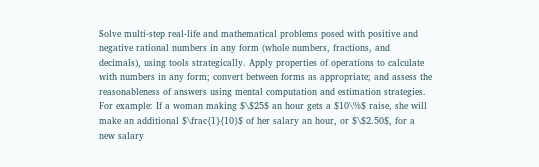Solve multi-step real-life and mathematical problems posed with positive and negative rational numbers in any form (whole numbers, fractions, and decimals), using tools strategically. Apply properties of operations to calculate with numbers in any form; convert between forms as appropriate; and assess the reasonableness of answers using mental computation and estimation strategies. For example: If a woman making $\$25$ an hour gets a $10\%$ raise, she will make an additional $\frac{1}{10}$ of her salary an hour, or $\$2.50$, for a new salary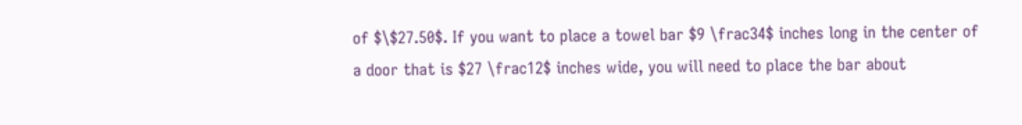of $\$27.50$. If you want to place a towel bar $9 \frac34$ inches long in the center of a door that is $27 \frac12$ inches wide, you will need to place the bar about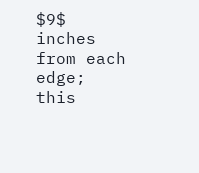$9$ inches from each edge; this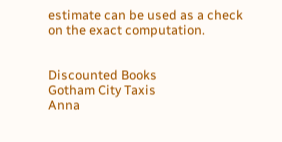estimate can be used as a check on the exact computation.


Discounted Books
Gotham City Taxis
Anna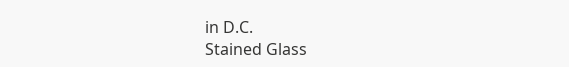in D.C.
Stained Glass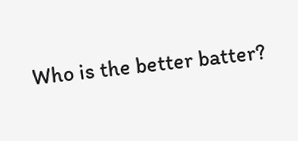Who is the better batter?